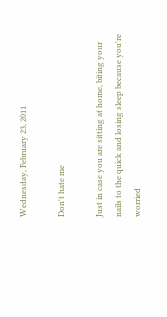Wednesday, February 23, 2011

Don't hate me

Just in case you are sitting at home, biting your nails to the quick and losing sleep because you're worried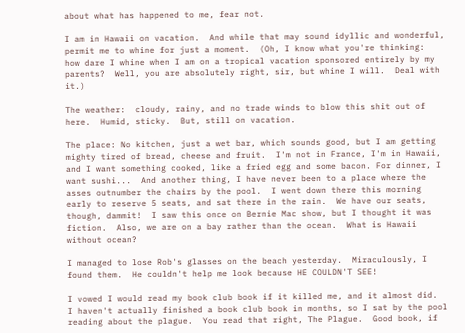about what has happened to me, fear not.

I am in Hawaii on vacation.  And while that may sound idyllic and wonderful, permit me to whine for just a moment.  (Oh, I know what you're thinking:  how dare I whine when I am on a tropical vacation sponsored entirely by my parents?  Well, you are absolutely right, sir, but whine I will.  Deal with it.)

The weather:  cloudy, rainy, and no trade winds to blow this shit out of here.  Humid, sticky.  But, still on vacation.

The place: No kitchen, just a wet bar, which sounds good, but I am getting mighty tired of bread, cheese and fruit.  I'm not in France, I'm in Hawaii, and I want something cooked, like a fried egg and some bacon. For dinner, I want sushi...  And another thing, I have never been to a place where the asses outnumber the chairs by the pool.  I went down there this morning early to reserve 5 seats, and sat there in the rain.  We have our seats, though, dammit!  I saw this once on Bernie Mac show, but I thought it was fiction.  Also, we are on a bay rather than the ocean.  What is Hawaii without ocean?

I managed to lose Rob's glasses on the beach yesterday.  Miraculously, I found them.  He couldn't help me look because HE COULDN'T SEE!

I vowed I would read my book club book if it killed me, and it almost did.  I haven't actually finished a book club book in months, so I sat by the pool reading about the plague.  You read that right, The Plague.  Good book, if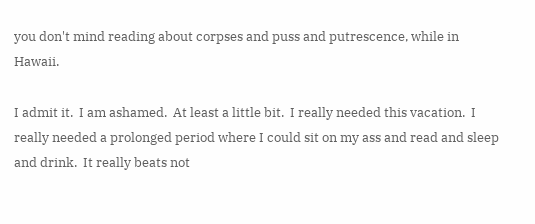you don't mind reading about corpses and puss and putrescence, while in Hawaii.

I admit it.  I am ashamed.  At least a little bit.  I really needed this vacation.  I really needed a prolonged period where I could sit on my ass and read and sleep and drink.  It really beats not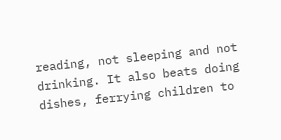reading, not sleeping and not drinking. It also beats doing dishes, ferrying children to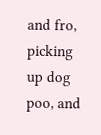and fro, picking up dog poo, and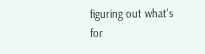figuring out what's for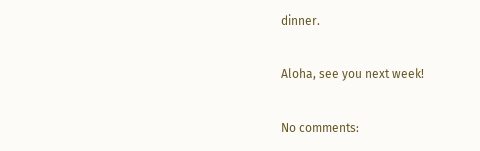dinner.

Aloha, see you next week!

No comments: